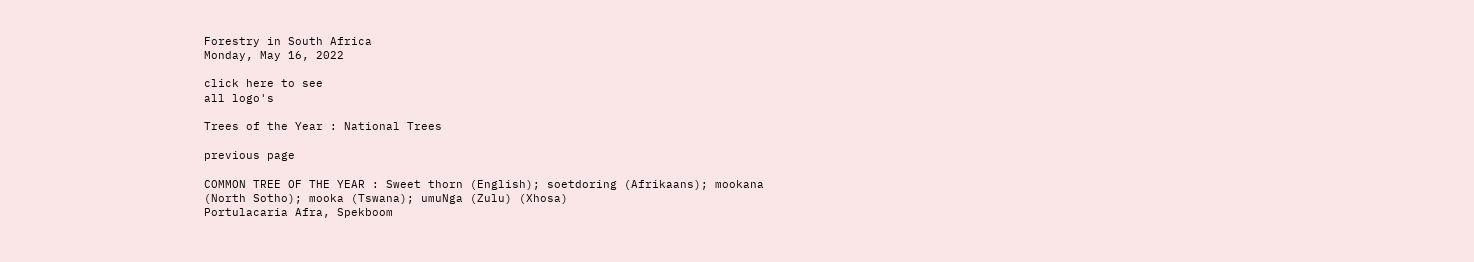Forestry in South Africa
Monday, May 16, 2022

click here to see
all logo's

Trees of the Year : National Trees

previous page

COMMON TREE OF THE YEAR : Sweet thorn (English); soetdoring (Afrikaans); mookana (North Sotho); mooka (Tswana); umuNga (Zulu) (Xhosa)
Portulacaria Afra, Spekboom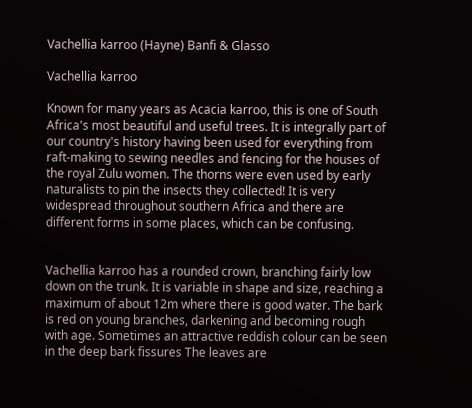Vachellia karroo (Hayne) Banfi & Glasso

Vachellia karroo

Known for many years as Acacia karroo, this is one of South Africa's most beautiful and useful trees. It is integrally part of our country's history having been used for everything from raft-making to sewing needles and fencing for the houses of the royal Zulu women. The thorns were even used by early naturalists to pin the insects they collected! It is very widespread throughout southern Africa and there are different forms in some places, which can be confusing.


Vachellia karroo has a rounded crown, branching fairly low down on the trunk. It is variable in shape and size, reaching a maximum of about 12m where there is good water. The bark is red on young branches, darkening and becoming rough with age. Sometimes an attractive reddish colour can be seen in the deep bark fissures The leaves are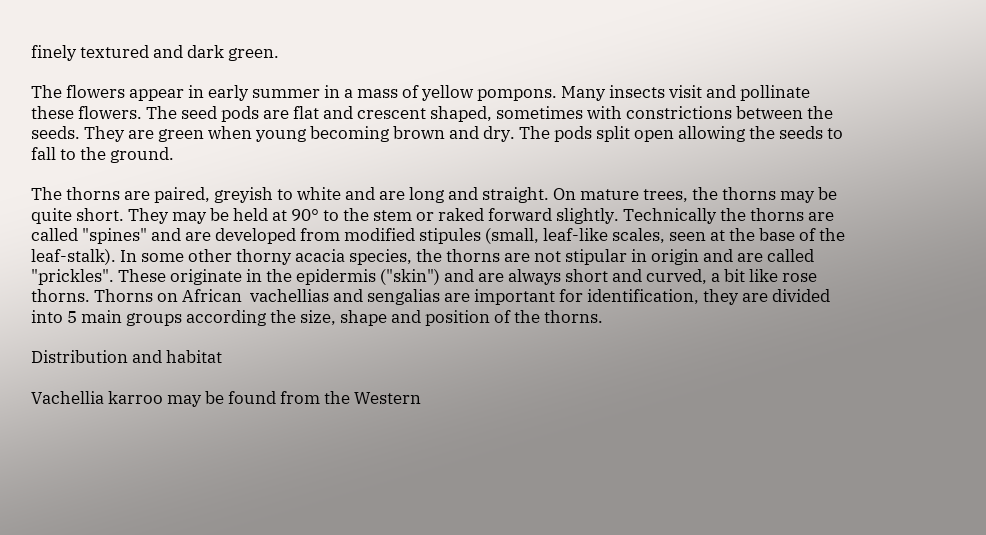finely textured and dark green.

The flowers appear in early summer in a mass of yellow pompons. Many insects visit and pollinate these flowers. The seed pods are flat and crescent shaped, sometimes with constrictions between the seeds. They are green when young becoming brown and dry. The pods split open allowing the seeds to fall to the ground.

The thorns are paired, greyish to white and are long and straight. On mature trees, the thorns may be quite short. They may be held at 90° to the stem or raked forward slightly. Technically the thorns are called "spines" and are developed from modified stipules (small, leaf-like scales, seen at the base of the leaf-stalk). In some other thorny acacia species, the thorns are not stipular in origin and are called "prickles". These originate in the epidermis ("skin") and are always short and curved, a bit like rose thorns. Thorns on African  vachellias and sengalias are important for identification, they are divided into 5 main groups according the size, shape and position of the thorns.

Distribution and habitat

Vachellia karroo may be found from the Western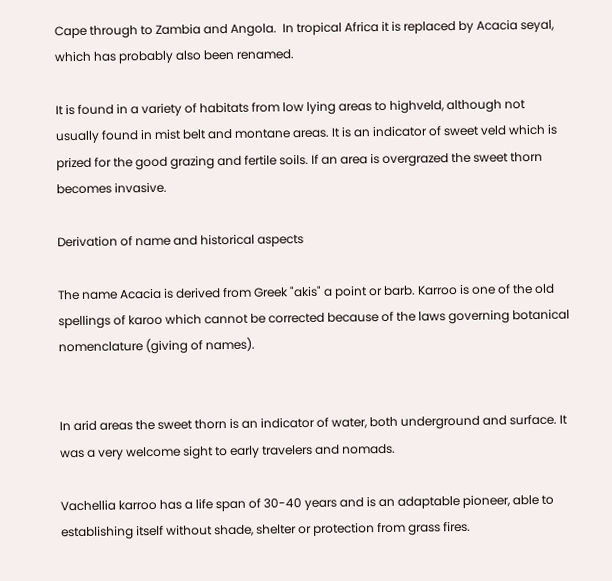Cape through to Zambia and Angola.  In tropical Africa it is replaced by Acacia seyal, which has probably also been renamed.

It is found in a variety of habitats from low lying areas to highveld, although not usually found in mist belt and montane areas. It is an indicator of sweet veld which is prized for the good grazing and fertile soils. If an area is overgrazed the sweet thorn becomes invasive.

Derivation of name and historical aspects

The name Acacia is derived from Greek "akis" a point or barb. Karroo is one of the old spellings of karoo which cannot be corrected because of the laws governing botanical nomenclature (giving of names).


In arid areas the sweet thorn is an indicator of water, both underground and surface. It was a very welcome sight to early travelers and nomads.

Vachellia karroo has a life span of 30-40 years and is an adaptable pioneer, able to establishing itself without shade, shelter or protection from grass fires.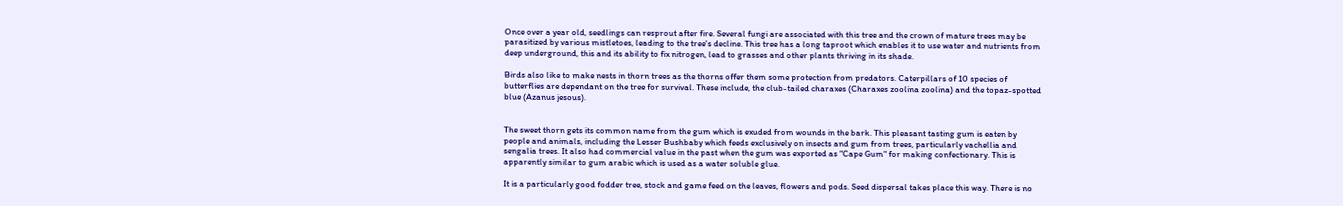Once over a year old, seedlings can resprout after fire. Several fungi are associated with this tree and the crown of mature trees may be parasitized by various mistletoes, leading to the tree's decline. This tree has a long taproot which enables it to use water and nutrients from deep underground, this and its ability to fix nitrogen, lead to grasses and other plants thriving in its shade.

Birds also like to make nests in thorn trees as the thorns offer them some protection from predators. Caterpillars of 10 species of butterflies are dependant on the tree for survival. These include, the club-tailed charaxes (Charaxes zoolina zoolina) and the topaz-spotted blue (Azanus jesous).


The sweet thorn gets its common name from the gum which is exuded from wounds in the bark. This pleasant tasting gum is eaten by people and animals, including the Lesser Bushbaby which feeds exclusively on insects and gum from trees, particularly vachellia and sengalia trees. It also had commercial value in the past when the gum was exported as "Cape Gum" for making confectionary. This is apparently similar to gum arabic which is used as a water soluble glue.

It is a particularly good fodder tree, stock and game feed on the leaves, flowers and pods. Seed dispersal takes place this way. There is no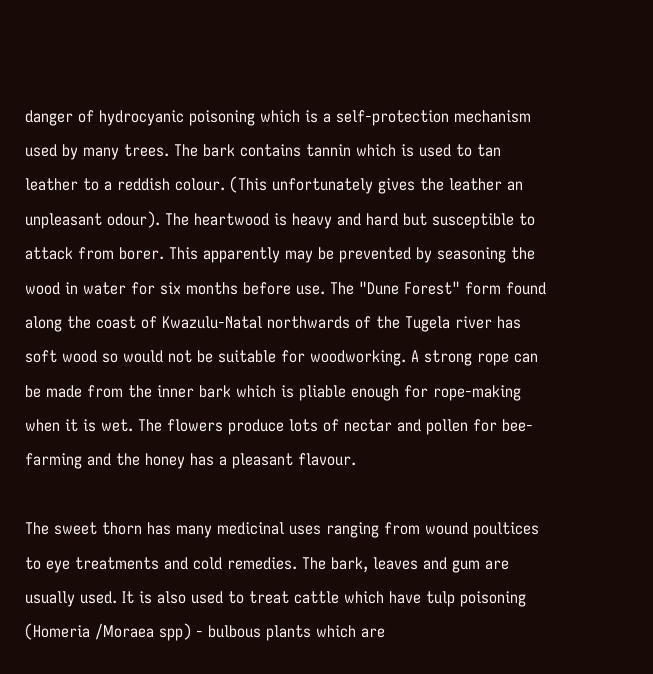danger of hydrocyanic poisoning which is a self-protection mechanism used by many trees. The bark contains tannin which is used to tan leather to a reddish colour. (This unfortunately gives the leather an unpleasant odour). The heartwood is heavy and hard but susceptible to attack from borer. This apparently may be prevented by seasoning the wood in water for six months before use. The "Dune Forest" form found along the coast of Kwazulu-Natal northwards of the Tugela river has soft wood so would not be suitable for woodworking. A strong rope can be made from the inner bark which is pliable enough for rope-making when it is wet. The flowers produce lots of nectar and pollen for bee-farming and the honey has a pleasant flavour.

The sweet thorn has many medicinal uses ranging from wound poultices to eye treatments and cold remedies. The bark, leaves and gum are usually used. It is also used to treat cattle which have tulp poisoning (Homeria /Moraea spp) - bulbous plants which are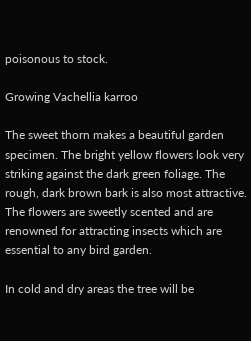poisonous to stock.

Growing Vachellia karroo

The sweet thorn makes a beautiful garden specimen. The bright yellow flowers look very striking against the dark green foliage. The rough, dark brown bark is also most attractive. The flowers are sweetly scented and are renowned for attracting insects which are essential to any bird garden.

In cold and dry areas the tree will be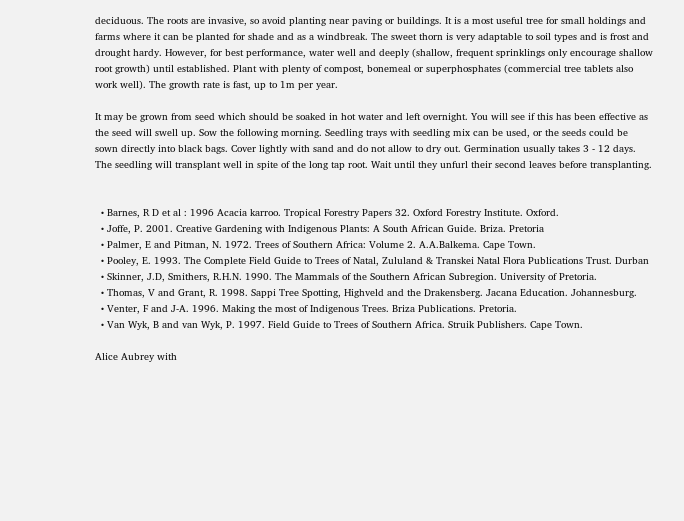deciduous. The roots are invasive, so avoid planting near paving or buildings. It is a most useful tree for small holdings and farms where it can be planted for shade and as a windbreak. The sweet thorn is very adaptable to soil types and is frost and drought hardy. However, for best performance, water well and deeply (shallow, frequent sprinklings only encourage shallow root growth) until established. Plant with plenty of compost, bonemeal or superphosphates (commercial tree tablets also work well). The growth rate is fast, up to 1m per year.

It may be grown from seed which should be soaked in hot water and left overnight. You will see if this has been effective as the seed will swell up. Sow the following morning. Seedling trays with seedling mix can be used, or the seeds could be sown directly into black bags. Cover lightly with sand and do not allow to dry out. Germination usually takes 3 - 12 days. The seedling will transplant well in spite of the long tap root. Wait until they unfurl their second leaves before transplanting.


  • Barnes, R D et al : 1996 Acacia karroo. Tropical Forestry Papers 32. Oxford Forestry Institute. Oxford.
  • Joffe, P. 2001. Creative Gardening with Indigenous Plants: A South African Guide. Briza. Pretoria
  • Palmer, E and Pitman, N. 1972. Trees of Southern Africa: Volume 2. A.A.Balkema. Cape Town.
  • Pooley, E. 1993. The Complete Field Guide to Trees of Natal, Zululand & Transkei Natal Flora Publications Trust. Durban
  • Skinner, J.D, Smithers, R.H.N. 1990. The Mammals of the Southern African Subregion. University of Pretoria.
  • Thomas, V and Grant, R. 1998. Sappi Tree Spotting, Highveld and the Drakensberg. Jacana Education. Johannesburg.
  • Venter, F and J-A. 1996. Making the most of Indigenous Trees. Briza Publications. Pretoria.
  • Van Wyk, B and van Wyk, P. 1997. Field Guide to Trees of Southern Africa. Struik Publishers. Cape Town.

Alice Aubrey with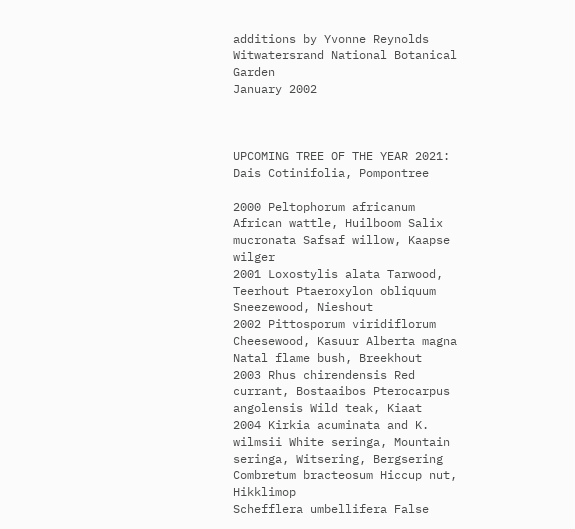additions by Yvonne Reynolds
Witwatersrand National Botanical Garden
January 2002



UPCOMING TREE OF THE YEAR 2021: Dais Cotinifolia, Pompontree

2000 Peltophorum africanum African wattle, Huilboom Salix mucronata Safsaf willow, Kaapse wilger
2001 Loxostylis alata Tarwood, Teerhout Ptaeroxylon obliquum Sneezewood, Nieshout
2002 Pittosporum viridiflorum Cheesewood, Kasuur Alberta magna Natal flame bush, Breekhout
2003 Rhus chirendensis Red currant, Bostaaibos Pterocarpus angolensis Wild teak, Kiaat
2004 Kirkia acuminata and K. wilmsii White seringa, Mountain seringa, Witsering, Bergsering Combretum bracteosum Hiccup nut, Hikklimop
Schefflera umbellifera False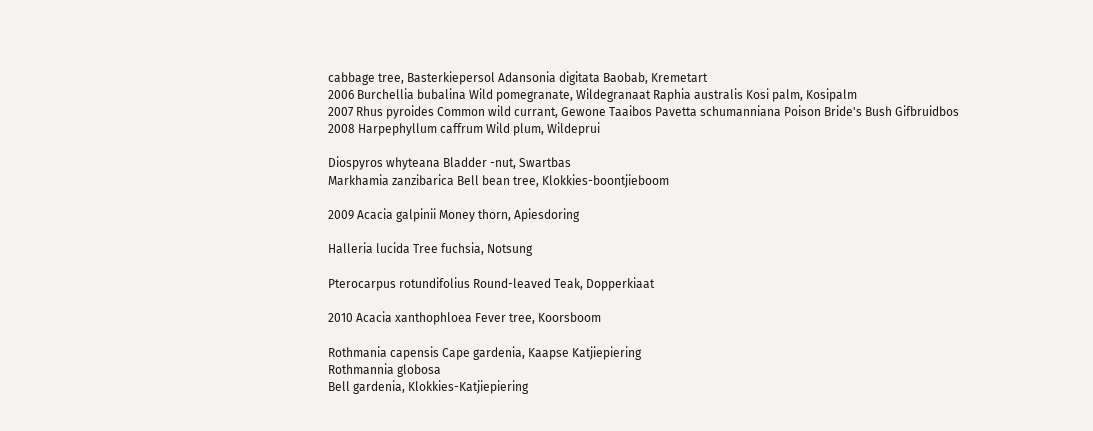cabbage tree, Basterkiepersol Adansonia digitata Baobab, Kremetart
2006 Burchellia bubalina Wild pomegranate, Wildegranaat Raphia australis Kosi palm, Kosipalm
2007 Rhus pyroides Common wild currant, Gewone Taaibos Pavetta schumanniana Poison Bride's Bush Gifbruidbos
2008 Harpephyllum caffrum Wild plum, Wildeprui

Diospyros whyteana Bladder -nut, Swartbas
Markhamia zanzibarica Bell bean tree, Klokkies-boontjieboom

2009 Acacia galpinii Money thorn, Apiesdoring

Halleria lucida Tree fuchsia, Notsung

Pterocarpus rotundifolius Round-leaved Teak, Dopperkiaat

2010 Acacia xanthophloea Fever tree, Koorsboom

Rothmania capensis Cape gardenia, Kaapse Katjiepiering
Rothmannia globosa
Bell gardenia, Klokkies-Katjiepiering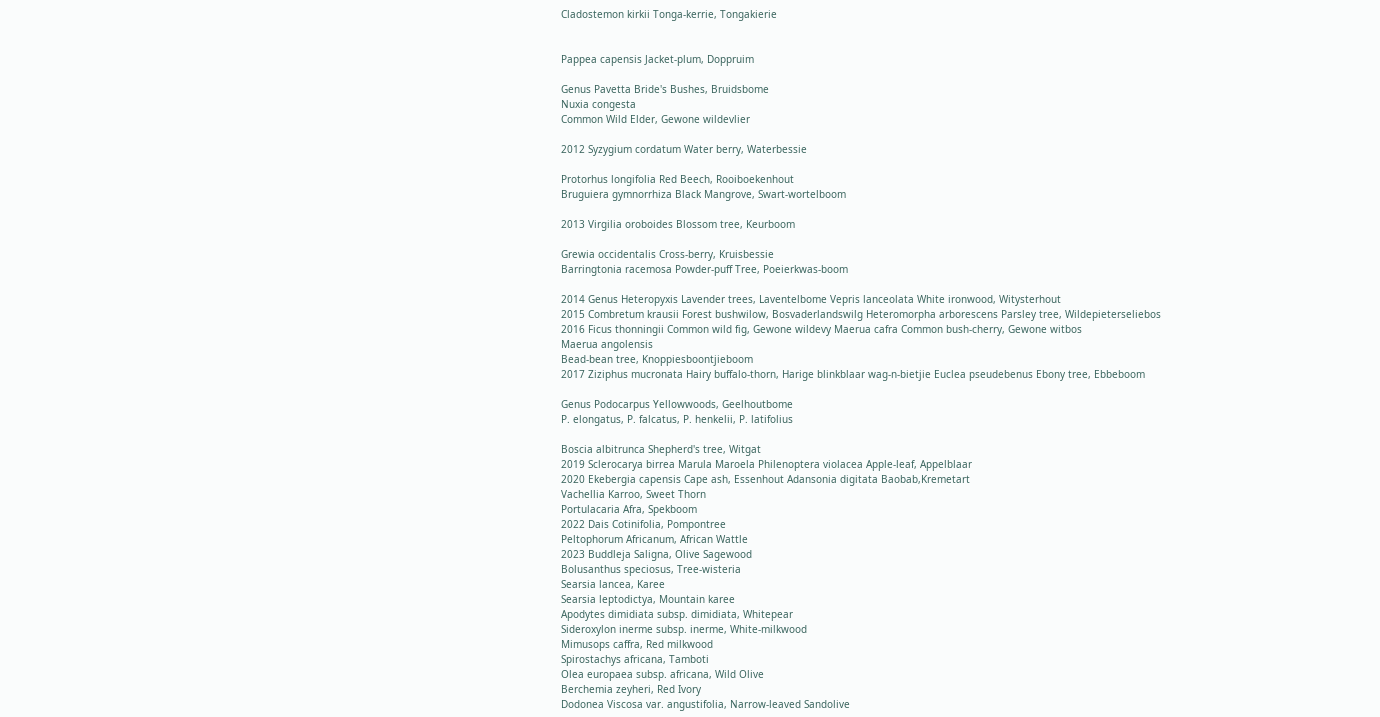Cladostemon kirkii Tonga-kerrie, Tongakierie


Pappea capensis Jacket-plum, Doppruim

Genus Pavetta Bride's Bushes, Bruidsbome
Nuxia congesta
Common Wild Elder, Gewone wildevlier

2012 Syzygium cordatum Water berry, Waterbessie

Protorhus longifolia Red Beech, Rooiboekenhout
Bruguiera gymnorrhiza Black Mangrove, Swart-wortelboom

2013 Virgilia oroboides Blossom tree, Keurboom

Grewia occidentalis Cross-berry, Kruisbessie
Barringtonia racemosa Powder-puff Tree, Poeierkwas-boom

2014 Genus Heteropyxis Lavender trees, Laventelbome Vepris lanceolata White ironwood, Witysterhout
2015 Combretum krausii Forest bushwilow, Bosvaderlandswilg Heteromorpha arborescens Parsley tree, Wildepieterseliebos
2016 Ficus thonningii Common wild fig, Gewone wildevy Maerua cafra Common bush-cherry, Gewone witbos
Maerua angolensis
Bead-bean tree, Knoppiesboontjieboom
2017 Ziziphus mucronata Hairy buffalo-thorn, Harige blinkblaar wag-n-bietjie Euclea pseudebenus Ebony tree, Ebbeboom

Genus Podocarpus Yellowwoods, Geelhoutbome
P. elongatus, P. falcatus, P. henkelii, P. latifolius

Boscia albitrunca Shepherd's tree, Witgat
2019 Sclerocarya birrea Marula Maroela Philenoptera violacea Apple-leaf, Appelblaar
2020 Ekebergia capensis Cape ash, Essenhout Adansonia digitata Baobab,Kremetart
Vachellia Karroo, Sweet Thorn
Portulacaria Afra, Spekboom
2022 Dais Cotinifolia, Pompontree
Peltophorum Africanum, African Wattle
2023 Buddleja Saligna, Olive Sagewood
Bolusanthus speciosus, Tree-wisteria
Searsia lancea, Karee
Searsia leptodictya, Mountain karee
Apodytes dimidiata subsp. dimidiata, Whitepear
Sideroxylon inerme subsp. inerme, White-milkwood
Mimusops caffra, Red milkwood
Spirostachys africana, Tamboti
Olea europaea subsp. africana, Wild Olive
Berchemia zeyheri, Red Ivory
Dodonea Viscosa var. angustifolia, Narrow-leaved Sandolive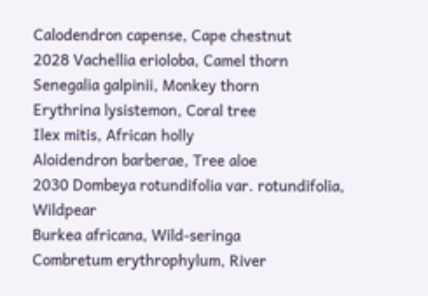Calodendron capense, Cape chestnut
2028 Vachellia erioloba, Camel thorn
Senegalia galpinii, Monkey thorn
Erythrina lysistemon, Coral tree
Ilex mitis, African holly
Aloidendron barberae, Tree aloe
2030 Dombeya rotundifolia var. rotundifolia, Wildpear
Burkea africana, Wild-seringa
Combretum erythrophylum, River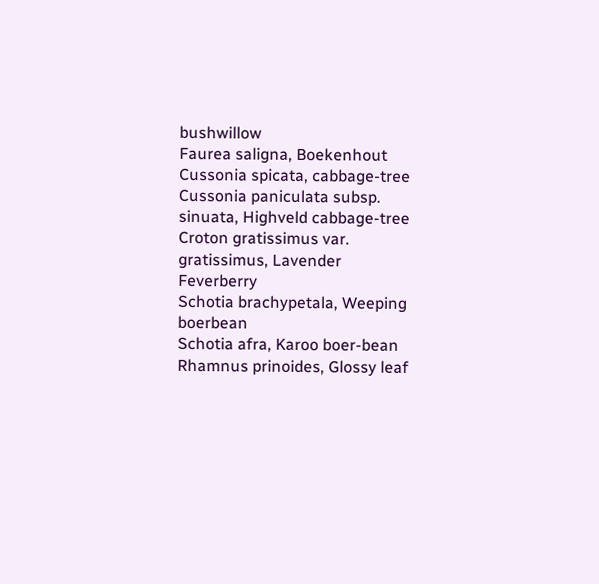bushwillow
Faurea saligna, Boekenhout
Cussonia spicata, cabbage-tree
Cussonia paniculata subsp. sinuata, Highveld cabbage-tree
Croton gratissimus var. gratissimus, Lavender Feverberry
Schotia brachypetala, Weeping boerbean
Schotia afra, Karoo boer-bean
Rhamnus prinoides, Glossy leaf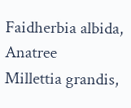Faidherbia albida, Anatree
Millettia grandis,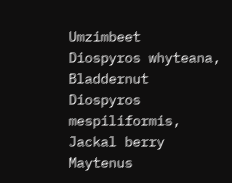Umzimbeet
Diospyros whyteana, Bladdernut
Diospyros mespiliformis, Jackal berry
Maytenus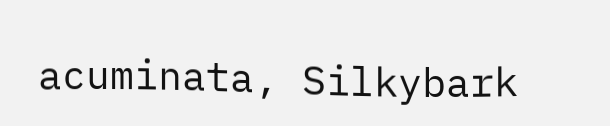acuminata, Silkybark